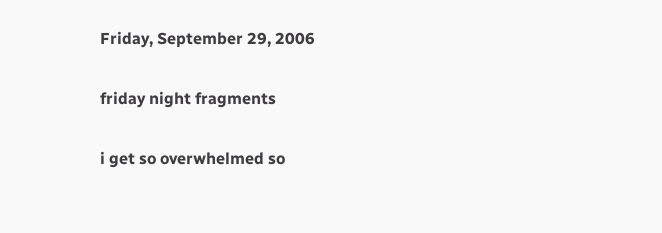Friday, September 29, 2006

friday night fragments

i get so overwhelmed so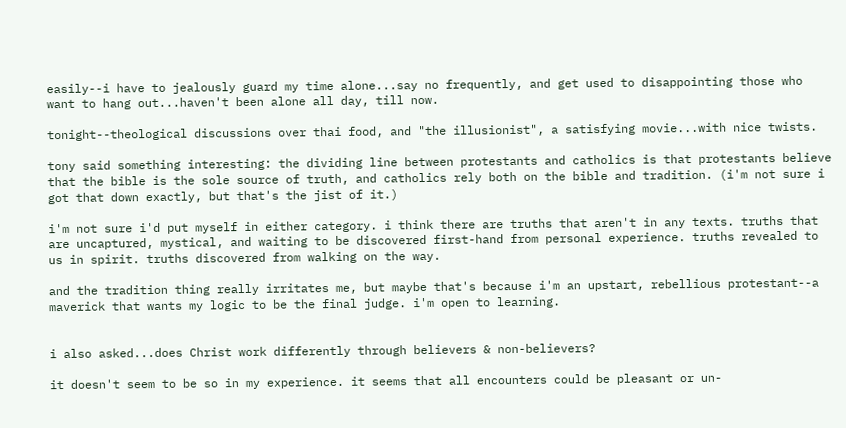easily--i have to jealously guard my time alone...say no frequently, and get used to disappointing those who want to hang out...haven't been alone all day, till now.

tonight--theological discussions over thai food, and "the illusionist", a satisfying movie...with nice twists.

tony said something interesting: the dividing line between protestants and catholics is that protestants believe that the bible is the sole source of truth, and catholics rely both on the bible and tradition. (i'm not sure i got that down exactly, but that's the jist of it.)

i'm not sure i'd put myself in either category. i think there are truths that aren't in any texts. truths that are uncaptured, mystical, and waiting to be discovered first-hand from personal experience. truths revealed to us in spirit. truths discovered from walking on the way.

and the tradition thing really irritates me, but maybe that's because i'm an upstart, rebellious protestant--a maverick that wants my logic to be the final judge. i'm open to learning.


i also asked...does Christ work differently through believers & non-believers?

it doesn't seem to be so in my experience. it seems that all encounters could be pleasant or un-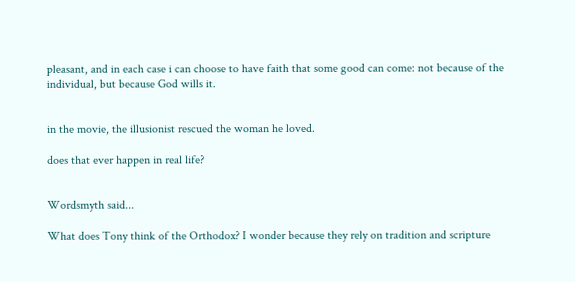pleasant, and in each case i can choose to have faith that some good can come: not because of the individual, but because God wills it.


in the movie, the illusionist rescued the woman he loved.

does that ever happen in real life?


Wordsmyth said...

What does Tony think of the Orthodox? I wonder because they rely on tradition and scripture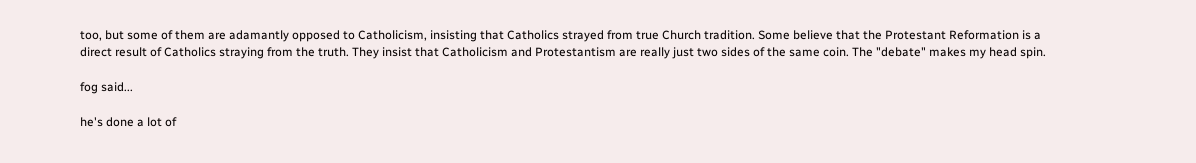too, but some of them are adamantly opposed to Catholicism, insisting that Catholics strayed from true Church tradition. Some believe that the Protestant Reformation is a direct result of Catholics straying from the truth. They insist that Catholicism and Protestantism are really just two sides of the same coin. The "debate" makes my head spin.

fog said...

he's done a lot of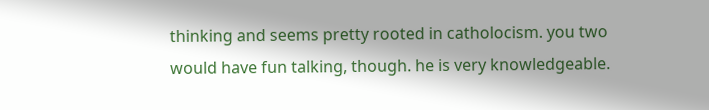thinking and seems pretty rooted in catholocism. you two would have fun talking, though. he is very knowledgeable.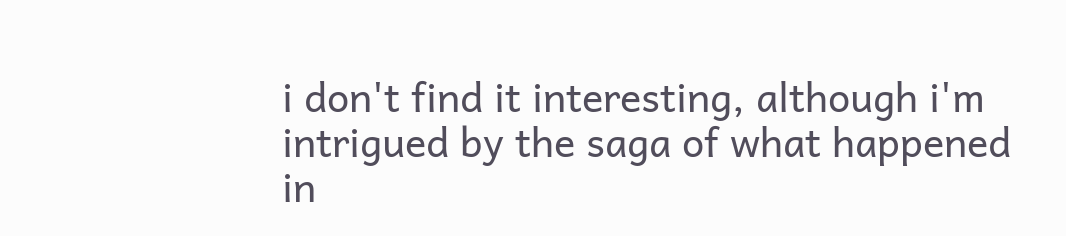i don't find it interesting, although i'm intrigued by the saga of what happened in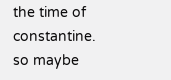the time of constantine. so maybe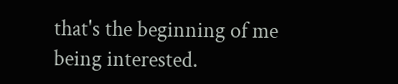that's the beginning of me being interested.